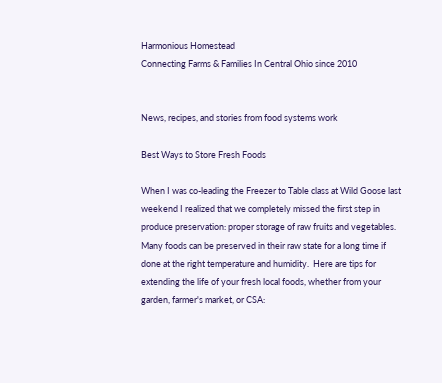Harmonious Homestead
Connecting Farms & Families In Central Ohio since 2010


News, recipes, and stories from food systems work

Best Ways to Store Fresh Foods

When I was co-leading the Freezer to Table class at Wild Goose last weekend I realized that we completely missed the first step in produce preservation: proper storage of raw fruits and vegetables. Many foods can be preserved in their raw state for a long time if done at the right temperature and humidity.  Here are tips for extending the life of your fresh local foods, whether from your garden, farmer's market, or CSA: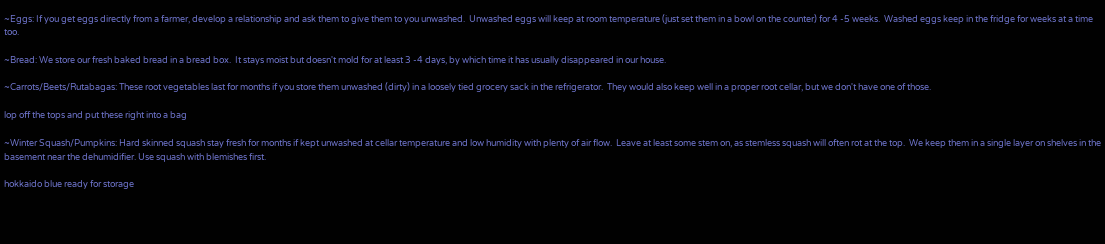~Eggs: If you get eggs directly from a farmer, develop a relationship and ask them to give them to you unwashed.  Unwashed eggs will keep at room temperature (just set them in a bowl on the counter) for 4 -5 weeks.  Washed eggs keep in the fridge for weeks at a time too.

~Bread: We store our fresh baked bread in a bread box.  It stays moist but doesn't mold for at least 3 -4 days, by which time it has usually disappeared in our house.

~Carrots/Beets/Rutabagas: These root vegetables last for months if you store them unwashed (dirty) in a loosely tied grocery sack in the refrigerator.  They would also keep well in a proper root cellar, but we don't have one of those.

lop off the tops and put these right into a bag

~Winter Squash/Pumpkins: Hard skinned squash stay fresh for months if kept unwashed at cellar temperature and low humidity with plenty of air flow.  Leave at least some stem on, as stemless squash will often rot at the top.  We keep them in a single layer on shelves in the basement near the dehumidifier. Use squash with blemishes first.

hokkaido blue ready for storage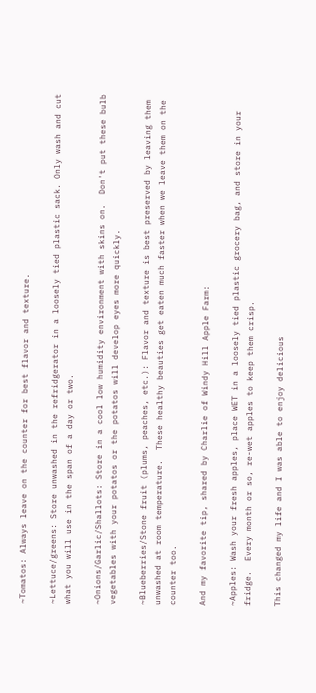~Tomatos: Always leave on the counter for best flavor and texture.

~Lettuce/greens: Store unwashed in the refridgerator in a loosely tied plastic sack. Only wash and cut what you will use in the span of a day or two.

~Onions/Garlic/Shallots: Store in a cool low humidity environment with skins on.  Don't put these bulb vegetables with your potatos or the potatos will develop eyes more quickly.

~Blueberries/Stone fruit (plums, peaches, etc.): Flavor and texture is best preserved by leaving them unwashed at room temperature.  These healthy beauties get eaten much faster when we leave them on the counter too.

And my favorite tip, shared by Charlie of Windy Hill Apple Farm:

~Apples: Wash your fresh apples, place WET in a loosely tied plastic grocery bag, and store in your fridge.  Every month or so, re-wet apples to keep them crisp.

This changed my life and I was able to enjoy delicious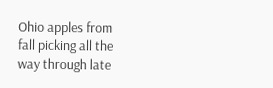Ohio apples from fall picking all the way through late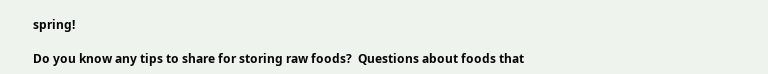spring!

Do you know any tips to share for storing raw foods?  Questions about foods that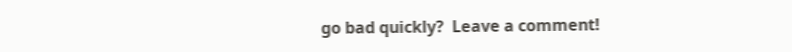go bad quickly?  Leave a comment!